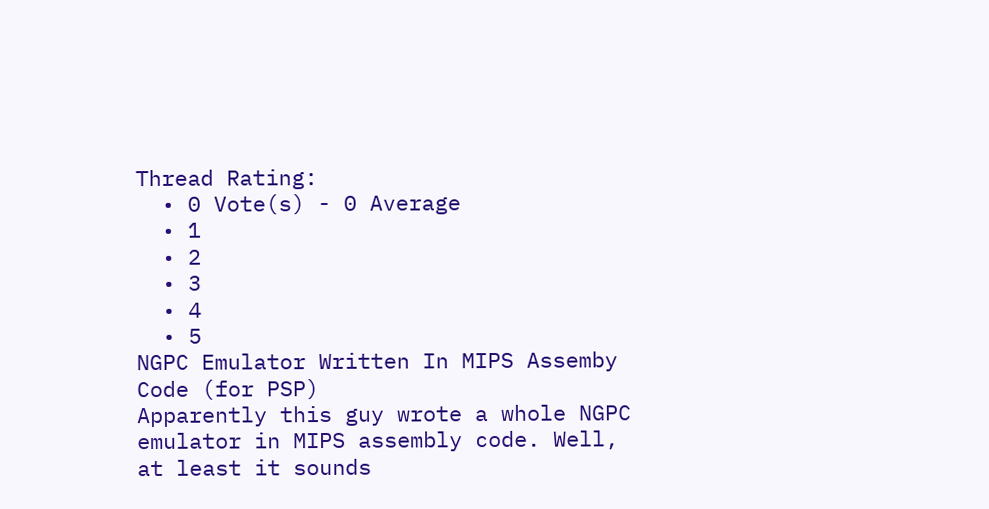Thread Rating:
  • 0 Vote(s) - 0 Average
  • 1
  • 2
  • 3
  • 4
  • 5
NGPC Emulator Written In MIPS Assemby Code (for PSP)
Apparently this guy wrote a whole NGPC emulator in MIPS assembly code. Well, at least it sounds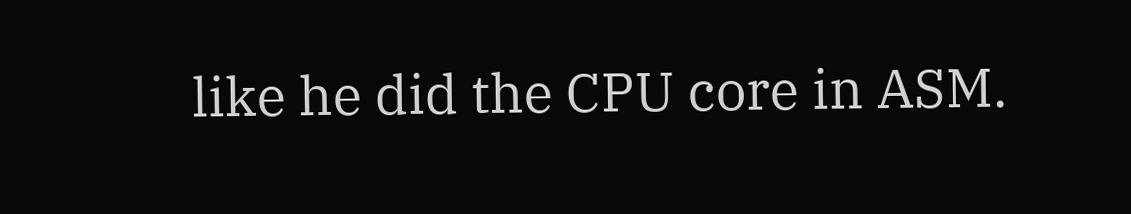like he did the CPU core in ASM.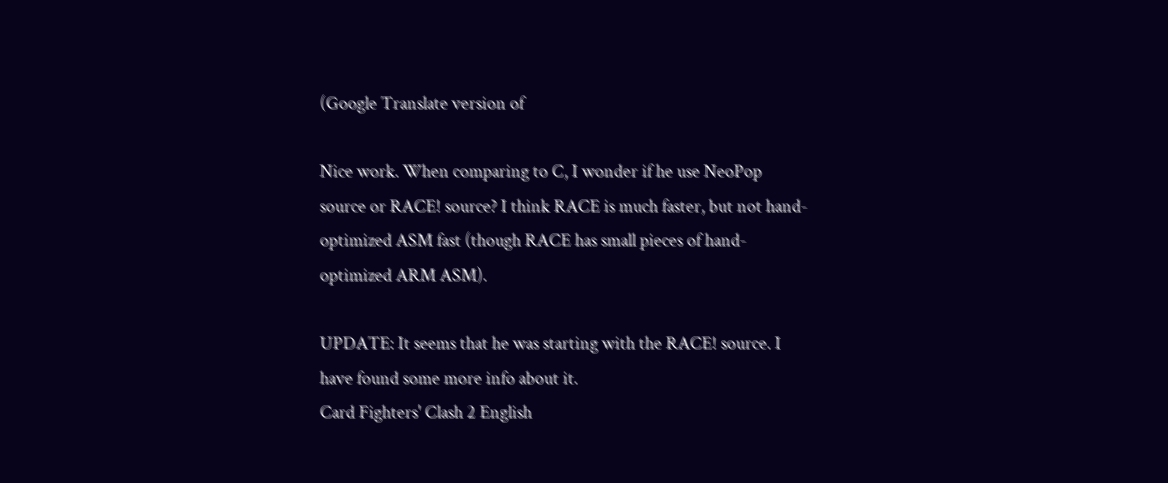(Google Translate version of

Nice work. When comparing to C, I wonder if he use NeoPop source or RACE! source? I think RACE is much faster, but not hand-optimized ASM fast (though RACE has small pieces of hand-optimized ARM ASM).

UPDATE: It seems that he was starting with the RACE! source. I have found some more info about it.
Card Fighters' Clash 2 English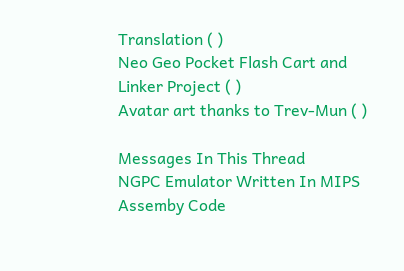Translation ( )
Neo Geo Pocket Flash Cart and Linker Project ( )
Avatar art thanks to Trev-Mun ( )

Messages In This Thread
NGPC Emulator Written In MIPS Assemby Code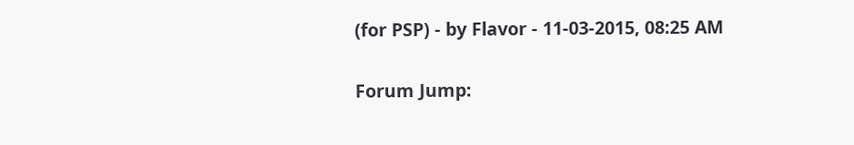(for PSP) - by Flavor - 11-03-2015, 08:25 AM

Forum Jump: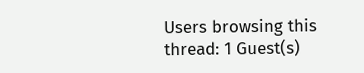Users browsing this thread: 1 Guest(s)